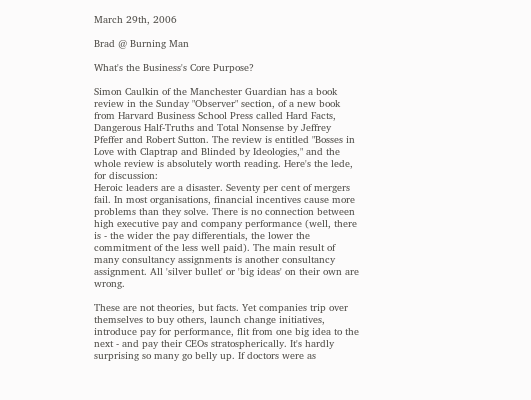March 29th, 2006

Brad @ Burning Man

What's the Business's Core Purpose?

Simon Caulkin of the Manchester Guardian has a book review in the Sunday "Observer" section, of a new book from Harvard Business School Press called Hard Facts, Dangerous Half-Truths and Total Nonsense by Jeffrey Pfeffer and Robert Sutton. The review is entitled "Bosses in Love with Claptrap and Blinded by Ideologies," and the whole review is absolutely worth reading. Here's the lede, for discussion:
Heroic leaders are a disaster. Seventy per cent of mergers fail. In most organisations, financial incentives cause more problems than they solve. There is no connection between high executive pay and company performance (well, there is - the wider the pay differentials, the lower the commitment of the less well paid). The main result of many consultancy assignments is another consultancy assignment. All 'silver bullet' or 'big ideas' on their own are wrong.

These are not theories, but facts. Yet companies trip over themselves to buy others, launch change initiatives, introduce pay for performance, flit from one big idea to the next - and pay their CEOs stratospherically. It's hardly surprising so many go belly up. If doctors were as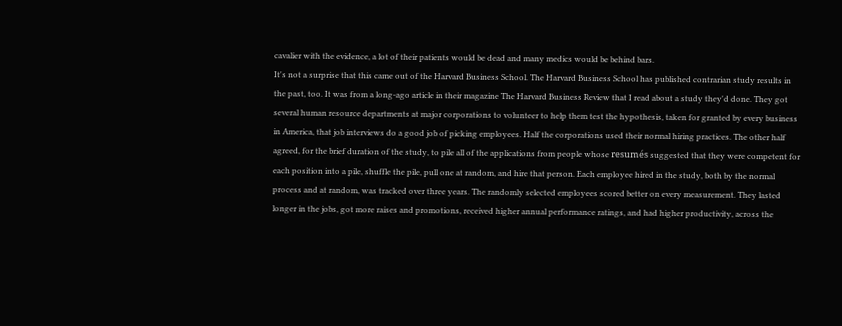cavalier with the evidence, a lot of their patients would be dead and many medics would be behind bars.
It's not a surprise that this came out of the Harvard Business School. The Harvard Business School has published contrarian study results in the past, too. It was from a long-ago article in their magazine The Harvard Business Review that I read about a study they'd done. They got several human resource departments at major corporations to volunteer to help them test the hypothesis, taken for granted by every business in America, that job interviews do a good job of picking employees. Half the corporations used their normal hiring practices. The other half agreed, for the brief duration of the study, to pile all of the applications from people whose resumés suggested that they were competent for each position into a pile, shuffle the pile, pull one at random, and hire that person. Each employee hired in the study, both by the normal process and at random, was tracked over three years. The randomly selected employees scored better on every measurement. They lasted longer in the jobs, got more raises and promotions, received higher annual performance ratings, and had higher productivity, across the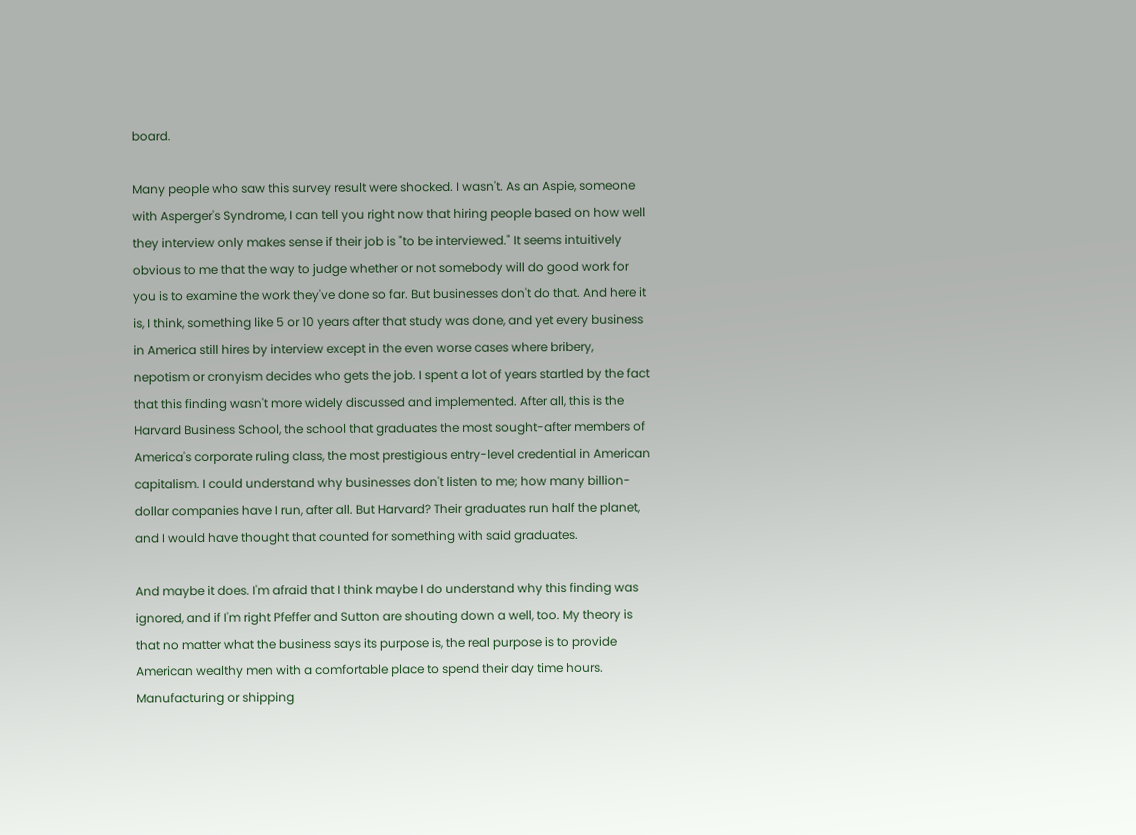board.

Many people who saw this survey result were shocked. I wasn't. As an Aspie, someone with Asperger's Syndrome, I can tell you right now that hiring people based on how well they interview only makes sense if their job is "to be interviewed." It seems intuitively obvious to me that the way to judge whether or not somebody will do good work for you is to examine the work they've done so far. But businesses don't do that. And here it is, I think, something like 5 or 10 years after that study was done, and yet every business in America still hires by interview except in the even worse cases where bribery, nepotism or cronyism decides who gets the job. I spent a lot of years startled by the fact that this finding wasn't more widely discussed and implemented. After all, this is the Harvard Business School, the school that graduates the most sought-after members of America's corporate ruling class, the most prestigious entry-level credential in American capitalism. I could understand why businesses don't listen to me; how many billion-dollar companies have I run, after all. But Harvard? Their graduates run half the planet, and I would have thought that counted for something with said graduates.

And maybe it does. I'm afraid that I think maybe I do understand why this finding was ignored, and if I'm right Pfeffer and Sutton are shouting down a well, too. My theory is that no matter what the business says its purpose is, the real purpose is to provide American wealthy men with a comfortable place to spend their day time hours. Manufacturing or shipping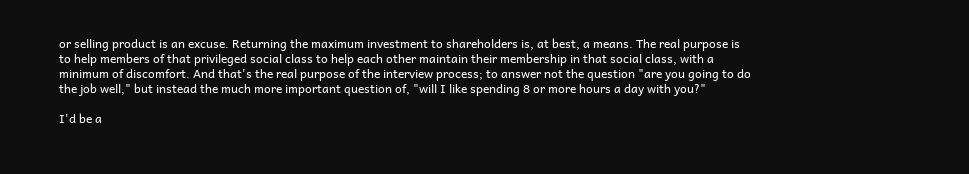or selling product is an excuse. Returning the maximum investment to shareholders is, at best, a means. The real purpose is to help members of that privileged social class to help each other maintain their membership in that social class, with a minimum of discomfort. And that's the real purpose of the interview process; to answer not the question "are you going to do the job well," but instead the much more important question of, "will I like spending 8 or more hours a day with you?"

I'd be a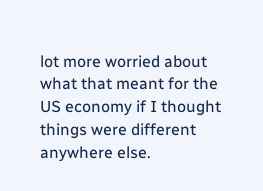lot more worried about what that meant for the US economy if I thought things were different anywhere else.